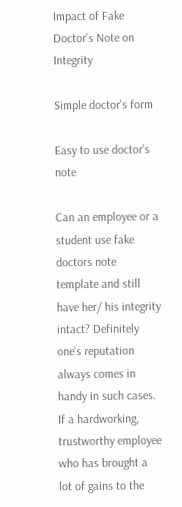Impact of Fake Doctor’s Note on Integrity

Simple doctor's form

Easy to use doctor’s note

Can an employee or a student use fake doctors note template and still have her/ his integrity intact? Definitely one’s reputation always comes in handy in such cases. If a hardworking, trustworthy employee who has brought a lot of gains to the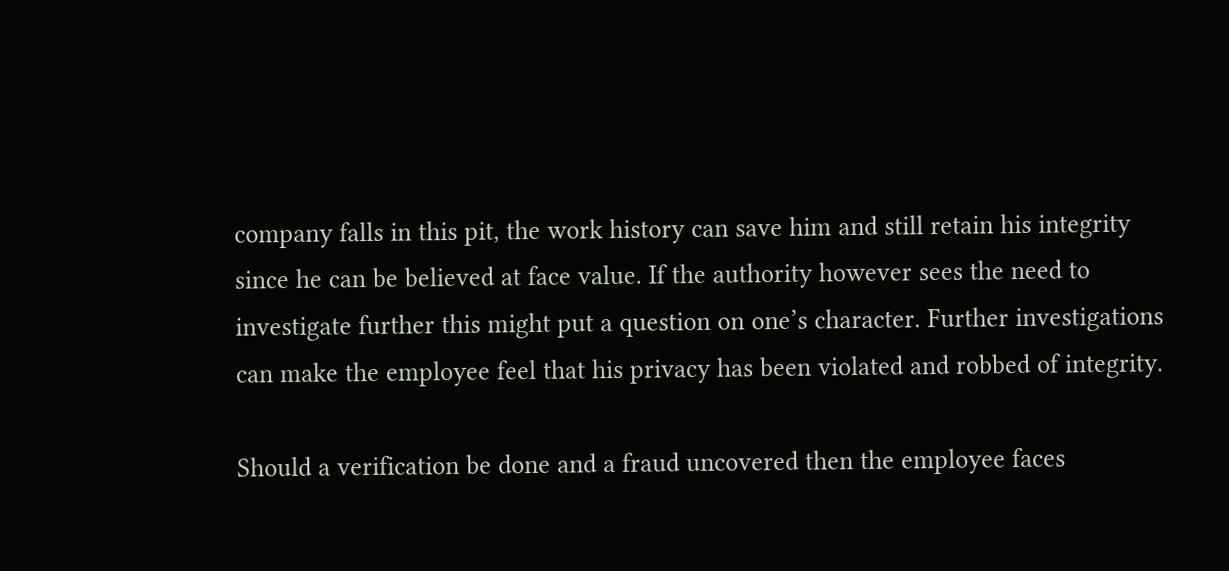company falls in this pit, the work history can save him and still retain his integrity since he can be believed at face value. If the authority however sees the need to investigate further this might put a question on one’s character. Further investigations can make the employee feel that his privacy has been violated and robbed of integrity.

Should a verification be done and a fraud uncovered then the employee faces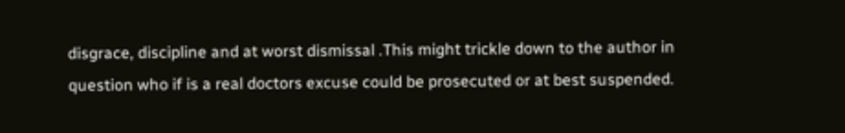disgrace, discipline and at worst dismissal .This might trickle down to the author in question who if is a real doctors excuse could be prosecuted or at best suspended.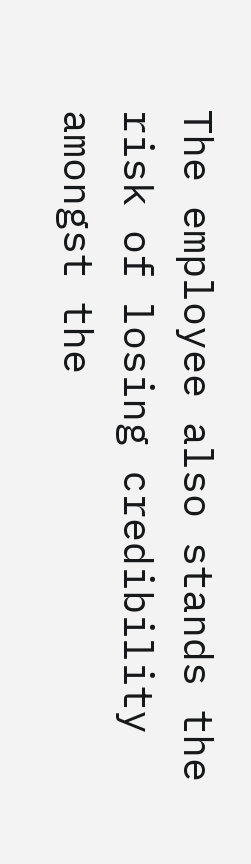The employee also stands the risk of losing credibility amongst the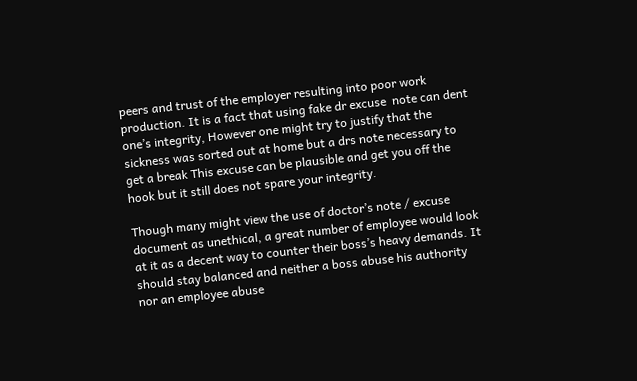peers and trust of the employer resulting into poor work production. It is a fact that using fake dr excuse  note can dent one’s integrity, However one might try to justify that the sickness was sorted out at home but a drs note necessary to get a break This excuse can be plausible and get you off the hook but it still does not spare your integrity.

Though many might view the use of doctor’s note / excuse document as unethical, a great number of employee would look at it as a decent way to counter their boss’s heavy demands. It should stay balanced and neither a boss abuse his authority nor an employee abuse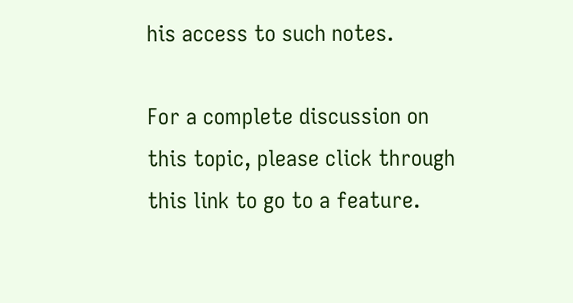his access to such notes.

For a complete discussion on this topic, please click through this link to go to a feature.